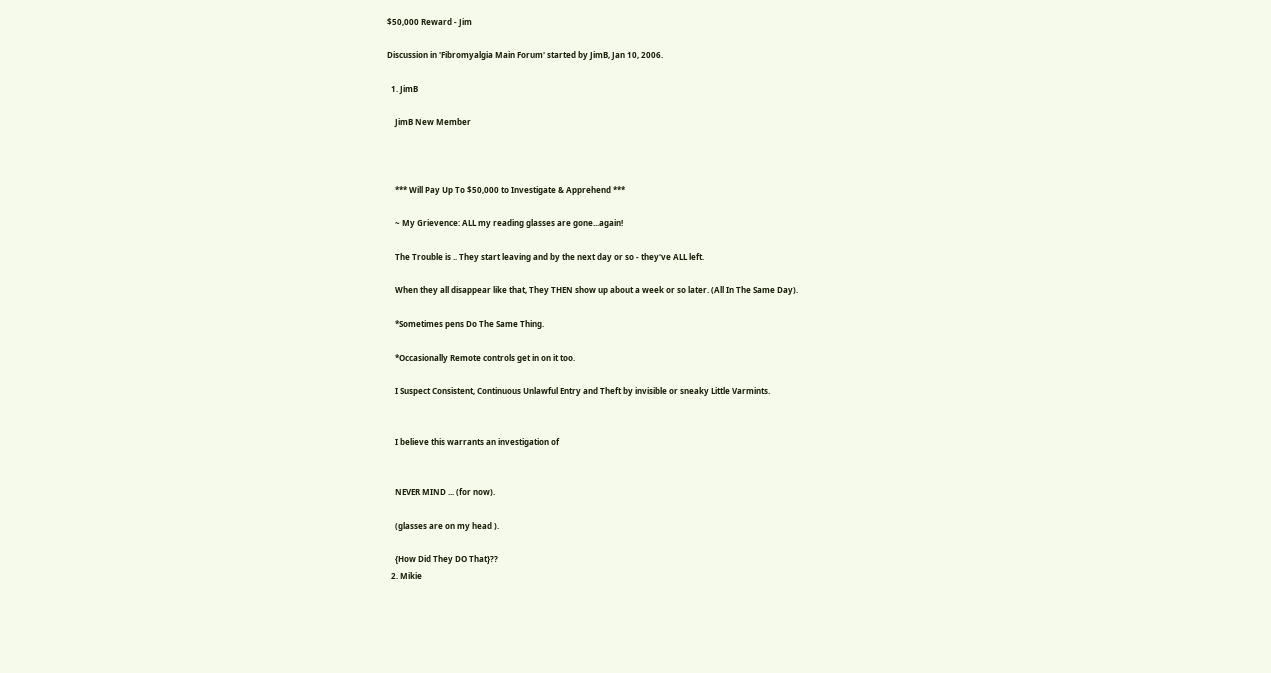$50,000 Reward - Jim

Discussion in 'Fibromyalgia Main Forum' started by JimB, Jan 10, 2006.

  1. JimB

    JimB New Member



    *** Will Pay Up To $50,000 to Investigate & Apprehend ***

    ~ My Grievence: ALL my reading glasses are gone...again!

    The Trouble is .. They start leaving and by the next day or so - they've ALL left.

    When they all disappear like that, They THEN show up about a week or so later. (All In The Same Day).

    *Sometimes pens Do The Same Thing.

    *Occasionally Remote controls get in on it too.

    I Suspect Consistent, Continuous Unlawful Entry and Theft by invisible or sneaky Little Varmints.


    I believe this warrants an investigation of


    NEVER MIND ... (for now).

    (glasses are on my head ).

    {How Did They DO That}??
  2. Mikie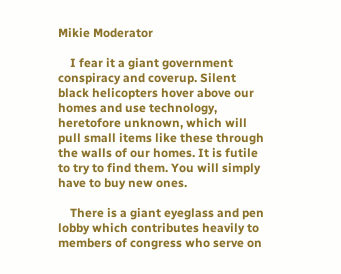Mikie Moderator

    I fear it a giant government conspiracy and coverup. Silent black helicopters hover above our homes and use technology, heretofore unknown, which will pull small items like these through the walls of our homes. It is futile to try to find them. You will simply have to buy new ones.

    There is a giant eyeglass and pen lobby which contributes heavily to members of congress who serve on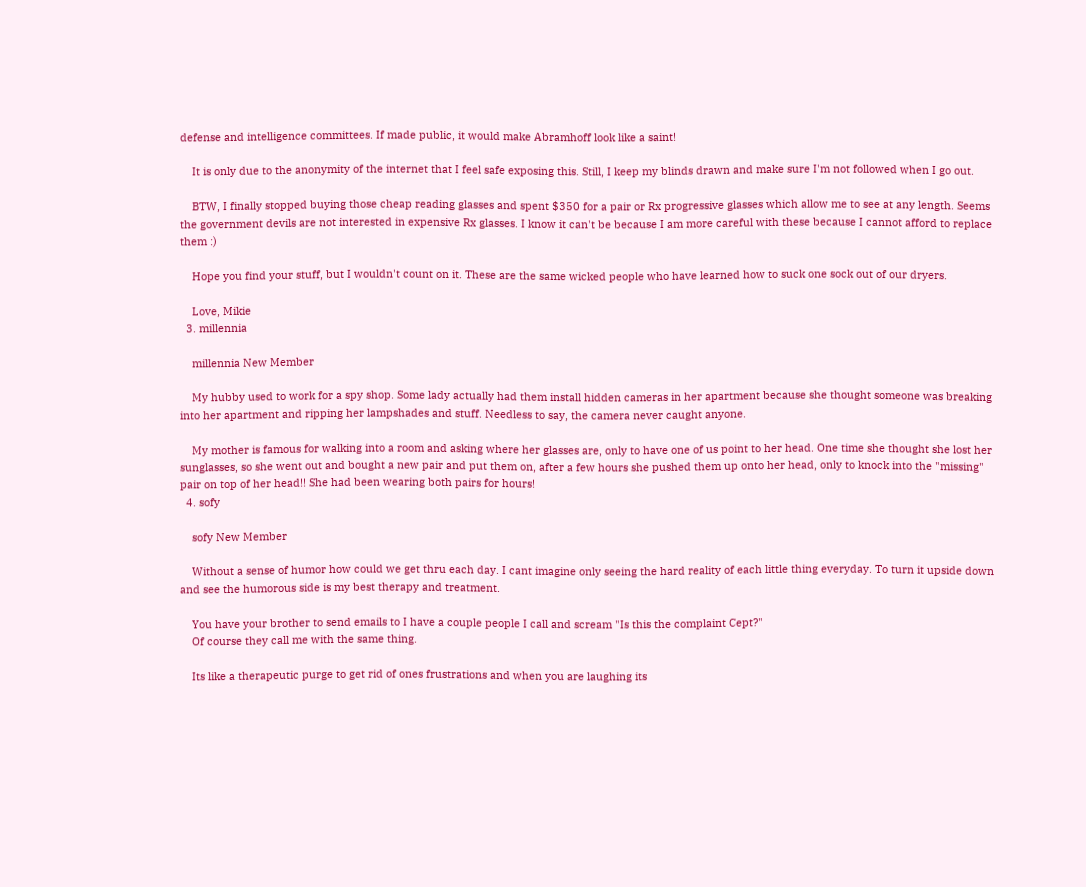defense and intelligence committees. If made public, it would make Abramhoff look like a saint!

    It is only due to the anonymity of the internet that I feel safe exposing this. Still, I keep my blinds drawn and make sure I'm not followed when I go out.

    BTW, I finally stopped buying those cheap reading glasses and spent $350 for a pair or Rx progressive glasses which allow me to see at any length. Seems the government devils are not interested in expensive Rx glasses. I know it can't be because I am more careful with these because I cannot afford to replace them :)

    Hope you find your stuff, but I wouldn't count on it. These are the same wicked people who have learned how to suck one sock out of our dryers.

    Love, Mikie
  3. millennia

    millennia New Member

    My hubby used to work for a spy shop. Some lady actually had them install hidden cameras in her apartment because she thought someone was breaking into her apartment and ripping her lampshades and stuff. Needless to say, the camera never caught anyone.

    My mother is famous for walking into a room and asking where her glasses are, only to have one of us point to her head. One time she thought she lost her sunglasses, so she went out and bought a new pair and put them on, after a few hours she pushed them up onto her head, only to knock into the "missing" pair on top of her head!! She had been wearing both pairs for hours!
  4. sofy

    sofy New Member

    Without a sense of humor how could we get thru each day. I cant imagine only seeing the hard reality of each little thing everyday. To turn it upside down and see the humorous side is my best therapy and treatment.

    You have your brother to send emails to I have a couple people I call and scream "Is this the complaint Cept?"
    Of course they call me with the same thing.

    Its like a therapeutic purge to get rid of ones frustrations and when you are laughing its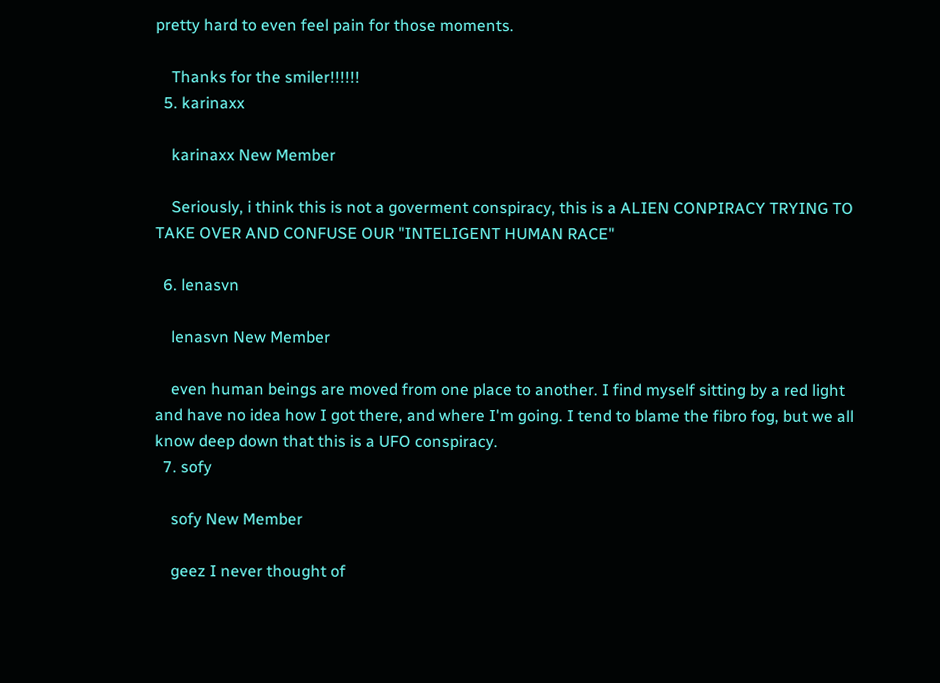pretty hard to even feel pain for those moments.

    Thanks for the smiler!!!!!!
  5. karinaxx

    karinaxx New Member

    Seriously, i think this is not a goverment conspiracy, this is a ALIEN CONPIRACY TRYING TO TAKE OVER AND CONFUSE OUR "INTELIGENT HUMAN RACE"

  6. lenasvn

    lenasvn New Member

    even human beings are moved from one place to another. I find myself sitting by a red light and have no idea how I got there, and where I'm going. I tend to blame the fibro fog, but we all know deep down that this is a UFO conspiracy.
  7. sofy

    sofy New Member

    geez I never thought of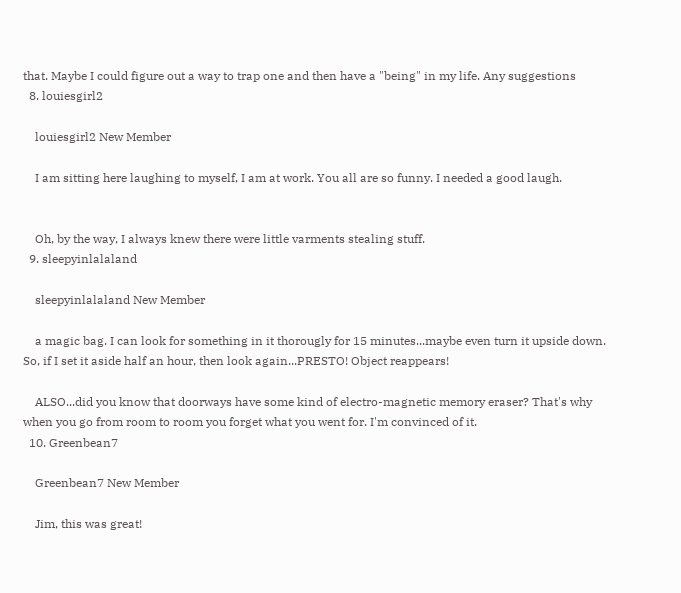that. Maybe I could figure out a way to trap one and then have a "being" in my life. Any suggestions
  8. louiesgirl2

    louiesgirl2 New Member

    I am sitting here laughing to myself, I am at work. You all are so funny. I needed a good laugh.


    Oh, by the way, I always knew there were little varments stealing stuff.
  9. sleepyinlalaland

    sleepyinlalaland New Member

    a magic bag. I can look for something in it thorougly for 15 minutes...maybe even turn it upside down. So, if I set it aside half an hour, then look again...PRESTO! Object reappears!

    ALSO...did you know that doorways have some kind of electro-magnetic memory eraser? That's why when you go from room to room you forget what you went for. I'm convinced of it.
  10. Greenbean7

    Greenbean7 New Member

    Jim, this was great!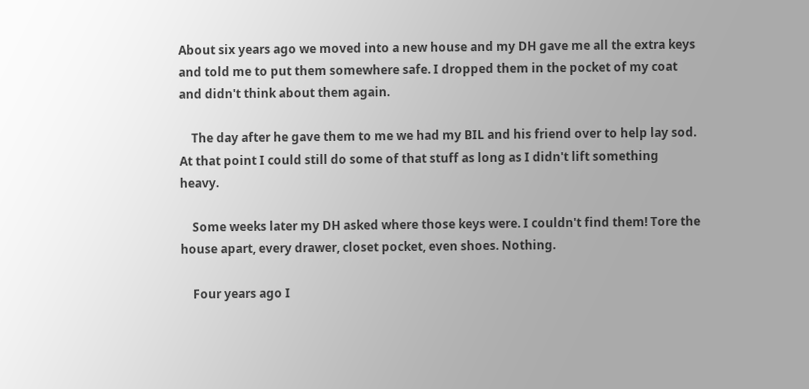About six years ago we moved into a new house and my DH gave me all the extra keys and told me to put them somewhere safe. I dropped them in the pocket of my coat and didn't think about them again.

    The day after he gave them to me we had my BIL and his friend over to help lay sod. At that point I could still do some of that stuff as long as I didn't lift something heavy.

    Some weeks later my DH asked where those keys were. I couldn't find them! Tore the house apart, every drawer, closet pocket, even shoes. Nothing.

    Four years ago I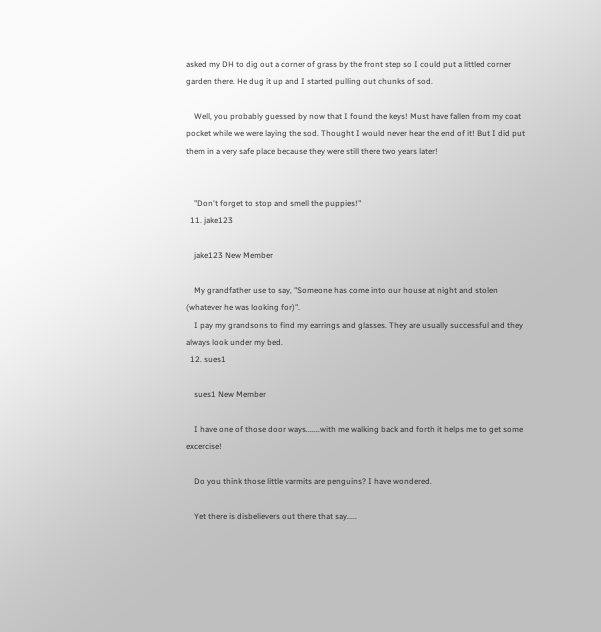asked my DH to dig out a corner of grass by the front step so I could put a littled corner garden there. He dug it up and I started pulling out chunks of sod.

    Well, you probably guessed by now that I found the keys! Must have fallen from my coat pocket while we were laying the sod. Thought I would never hear the end of it! But I did put them in a very safe place because they were still there two years later!


    "Don't forget to stop and smell the puppies!"
  11. jake123

    jake123 New Member

    My grandfather use to say, "Someone has come into our house at night and stolen (whatever he was looking for)".
    I pay my grandsons to find my earrings and glasses. They are usually successful and they always look under my bed.
  12. sues1

    sues1 New Member

    I have one of those door ways.......with me walking back and forth it helps me to get some excercise!

    Do you think those little varmits are penguins? I have wondered.

    Yet there is disbelievers out there that say.....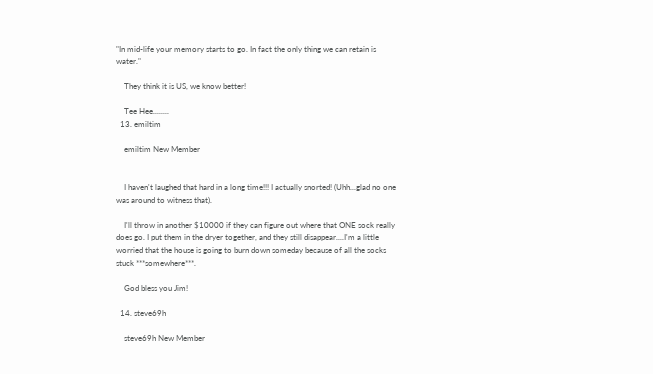"In mid-life your memory starts to go. In fact the only thing we can retain is water."

    They think it is US, we know better!

    Tee Hee........
  13. emiltim

    emiltim New Member


    I haven't laughed that hard in a long time!!! I actually snorted! (Uhh...glad no one was around to witness that).

    I'll throw in another $10000 if they can figure out where that ONE sock really does go. I put them in the dryer together, and they still disappear....I'm a little worried that the house is going to burn down someday because of all the socks stuck ***somewhere***.

    God bless you Jim!

  14. steve69h

    steve69h New Member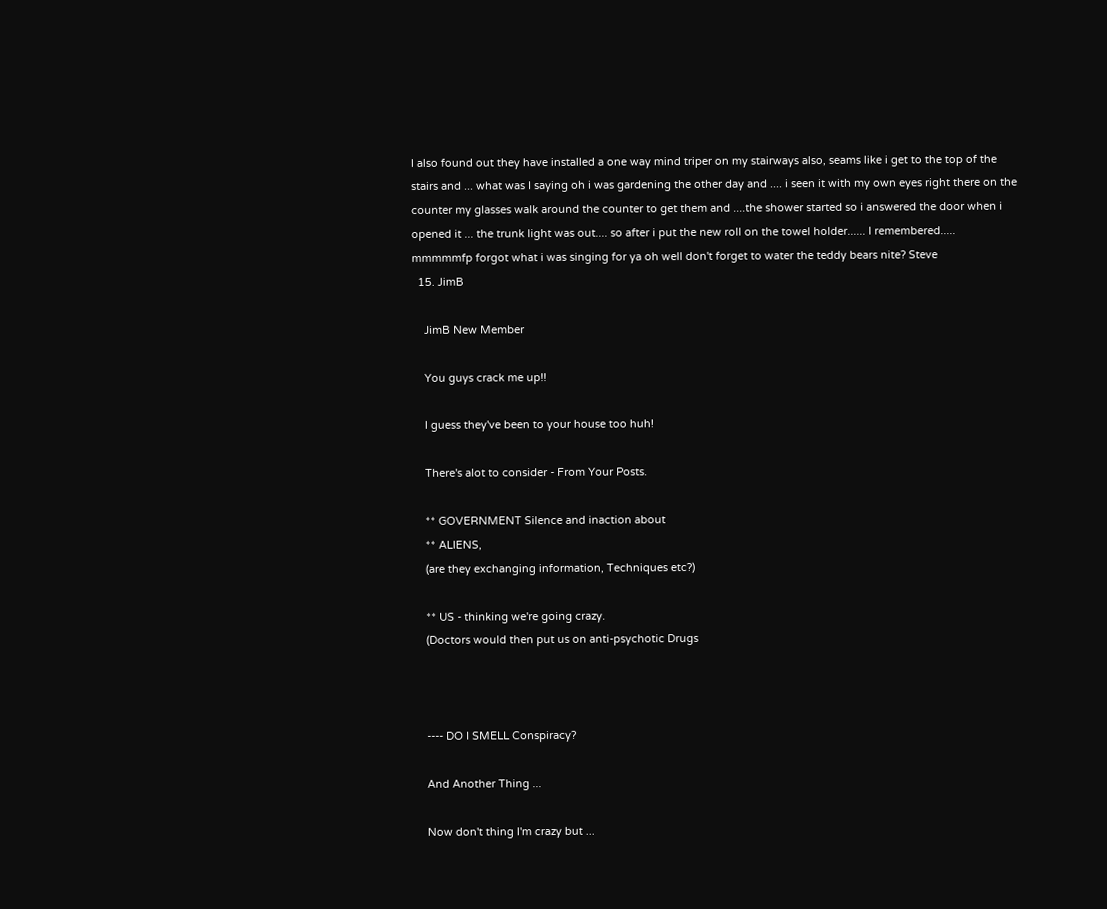I also found out they have installed a one way mind triper on my stairways also, seams like i get to the top of the stairs and ... what was I saying oh i was gardening the other day and .... i seen it with my own eyes right there on the counter my glasses walk around the counter to get them and ....the shower started so i answered the door when i opened it ... the trunk light was out.... so after i put the new roll on the towel holder...... I remembered..... mmmmmfp forgot what i was singing for ya oh well don't forget to water the teddy bears nite? Steve
  15. JimB

    JimB New Member

    You guys crack me up!!

    I guess they've been to your house too huh!

    There's alot to consider - From Your Posts.

    ** GOVERNMENT Silence and inaction about
    ** ALIENS,
    (are they exchanging information, Techniques etc?)

    ** US - thinking we're going crazy.
    (Doctors would then put us on anti-psychotic Drugs



    ---- DO I SMELL Conspiracy?

    And Another Thing ...

    Now don't thing I'm crazy but ...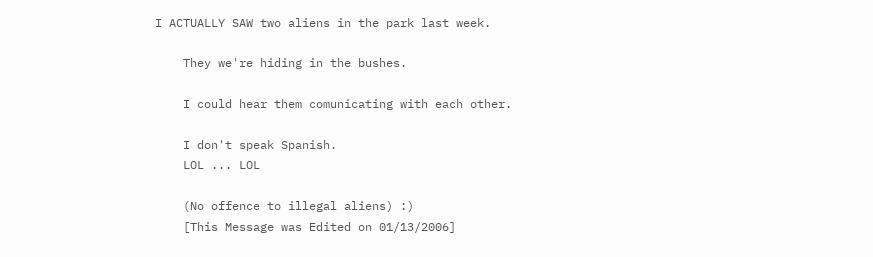I ACTUALLY SAW two aliens in the park last week.

    They we're hiding in the bushes.

    I could hear them comunicating with each other.

    I don't speak Spanish.
    LOL ... LOL

    (No offence to illegal aliens) :)
    [This Message was Edited on 01/13/2006]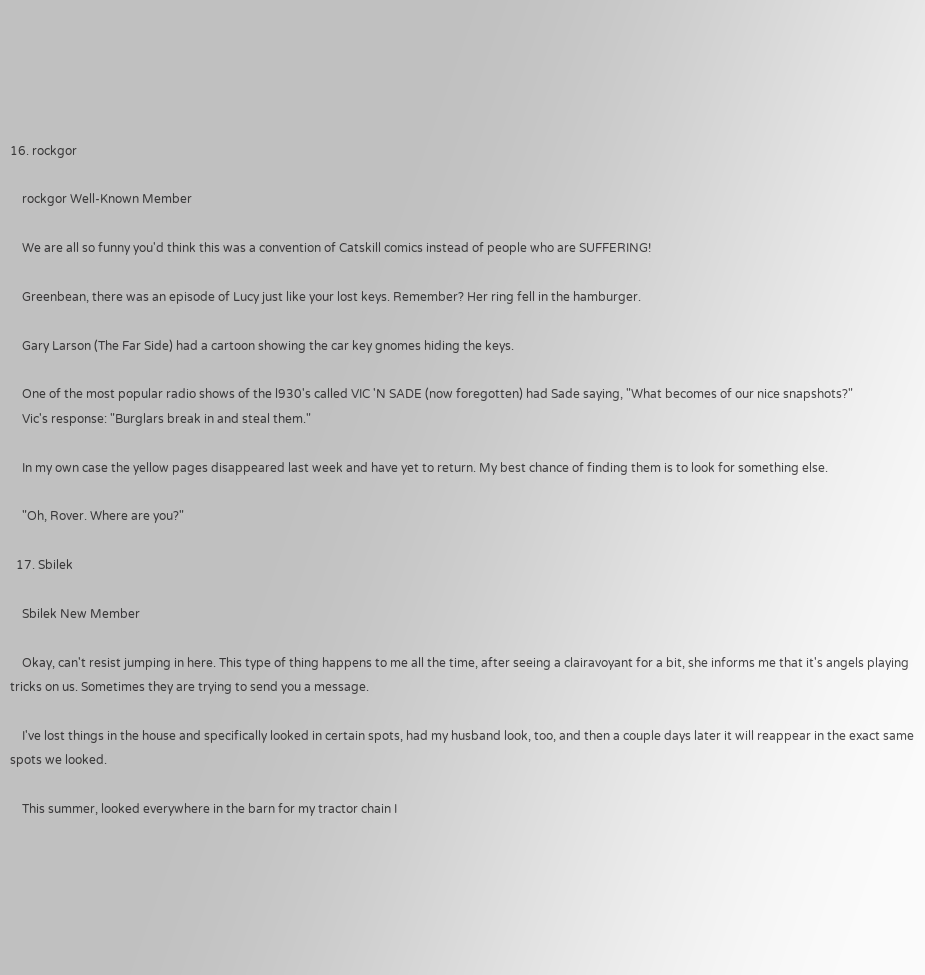16. rockgor

    rockgor Well-Known Member

    We are all so funny you'd think this was a convention of Catskill comics instead of people who are SUFFERING!

    Greenbean, there was an episode of Lucy just like your lost keys. Remember? Her ring fell in the hamburger.

    Gary Larson (The Far Side) had a cartoon showing the car key gnomes hiding the keys.

    One of the most popular radio shows of the l930's called VIC 'N SADE (now foregotten) had Sade saying, "What becomes of our nice snapshots?"
    Vic's response: "Burglars break in and steal them."

    In my own case the yellow pages disappeared last week and have yet to return. My best chance of finding them is to look for something else.

    "Oh, Rover. Where are you?"

  17. Sbilek

    Sbilek New Member

    Okay, can't resist jumping in here. This type of thing happens to me all the time, after seeing a clairavoyant for a bit, she informs me that it's angels playing tricks on us. Sometimes they are trying to send you a message.

    I've lost things in the house and specifically looked in certain spots, had my husband look, too, and then a couple days later it will reappear in the exact same spots we looked.

    This summer, looked everywhere in the barn for my tractor chain I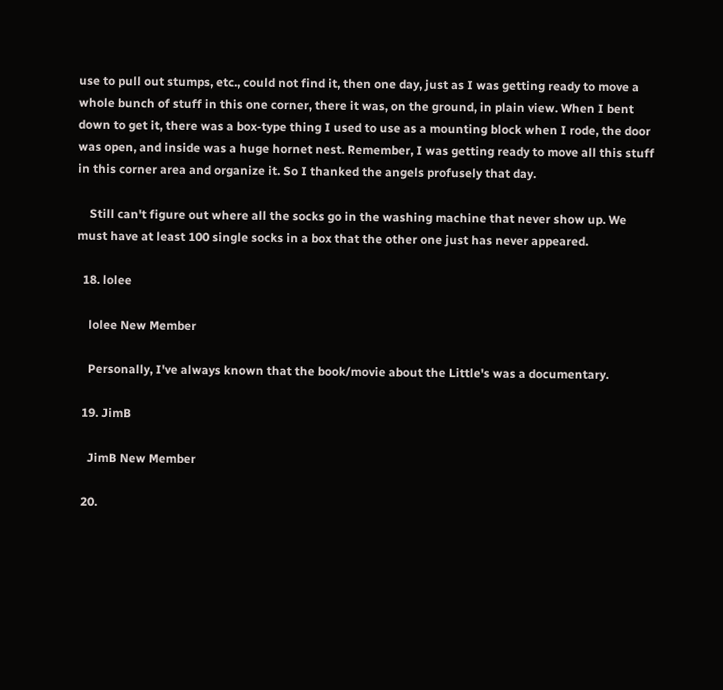use to pull out stumps, etc., could not find it, then one day, just as I was getting ready to move a whole bunch of stuff in this one corner, there it was, on the ground, in plain view. When I bent down to get it, there was a box-type thing I used to use as a mounting block when I rode, the door was open, and inside was a huge hornet nest. Remember, I was getting ready to move all this stuff in this corner area and organize it. So I thanked the angels profusely that day.

    Still can't figure out where all the socks go in the washing machine that never show up. We must have at least 100 single socks in a box that the other one just has never appeared.

  18. lolee

    lolee New Member

    Personally, I've always known that the book/movie about the Little's was a documentary.

  19. JimB

    JimB New Member

  20.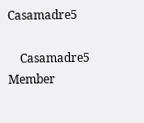Casamadre5

    Casamadre5 Member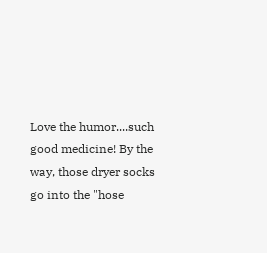Love the humor....such good medicine! By the way, those dryer socks go into the "hose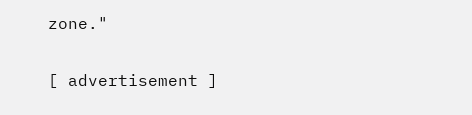zone."

[ advertisement ]